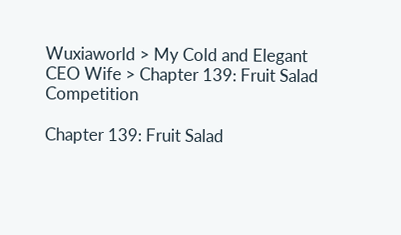Wuxiaworld > My Cold and Elegant CEO Wife > Chapter 139: Fruit Salad Competition

Chapter 139: Fruit Salad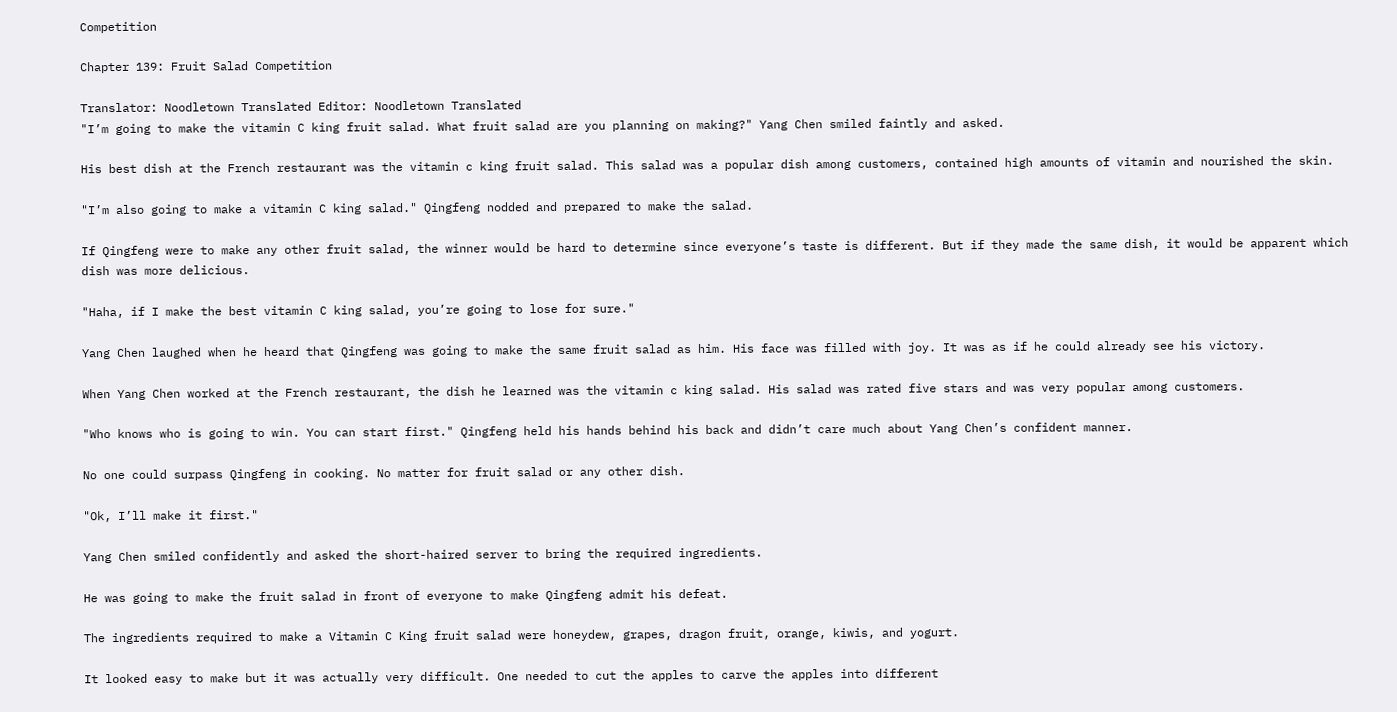Competition

Chapter 139: Fruit Salad Competition

Translator: Noodletown Translated Editor: Noodletown Translated
"I’m going to make the vitamin C king fruit salad. What fruit salad are you planning on making?" Yang Chen smiled faintly and asked.

His best dish at the French restaurant was the vitamin c king fruit salad. This salad was a popular dish among customers, contained high amounts of vitamin and nourished the skin.

"I’m also going to make a vitamin C king salad." Qingfeng nodded and prepared to make the salad.

If Qingfeng were to make any other fruit salad, the winner would be hard to determine since everyone’s taste is different. But if they made the same dish, it would be apparent which dish was more delicious.

"Haha, if I make the best vitamin C king salad, you’re going to lose for sure."

Yang Chen laughed when he heard that Qingfeng was going to make the same fruit salad as him. His face was filled with joy. It was as if he could already see his victory.

When Yang Chen worked at the French restaurant, the dish he learned was the vitamin c king salad. His salad was rated five stars and was very popular among customers.

"Who knows who is going to win. You can start first." Qingfeng held his hands behind his back and didn’t care much about Yang Chen’s confident manner.

No one could surpass Qingfeng in cooking. No matter for fruit salad or any other dish.

"Ok, I’ll make it first."

Yang Chen smiled confidently and asked the short-haired server to bring the required ingredients.

He was going to make the fruit salad in front of everyone to make Qingfeng admit his defeat.

The ingredients required to make a Vitamin C King fruit salad were honeydew, grapes, dragon fruit, orange, kiwis, and yogurt.

It looked easy to make but it was actually very difficult. One needed to cut the apples to carve the apples into different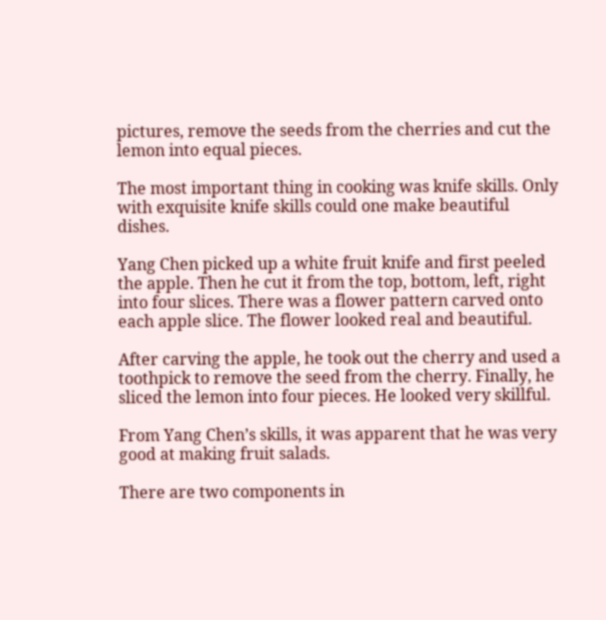pictures, remove the seeds from the cherries and cut the lemon into equal pieces.

The most important thing in cooking was knife skills. Only with exquisite knife skills could one make beautiful dishes.

Yang Chen picked up a white fruit knife and first peeled the apple. Then he cut it from the top, bottom, left, right into four slices. There was a flower pattern carved onto each apple slice. The flower looked real and beautiful.

After carving the apple, he took out the cherry and used a toothpick to remove the seed from the cherry. Finally, he sliced the lemon into four pieces. He looked very skillful.

From Yang Chen’s skills, it was apparent that he was very good at making fruit salads.

There are two components in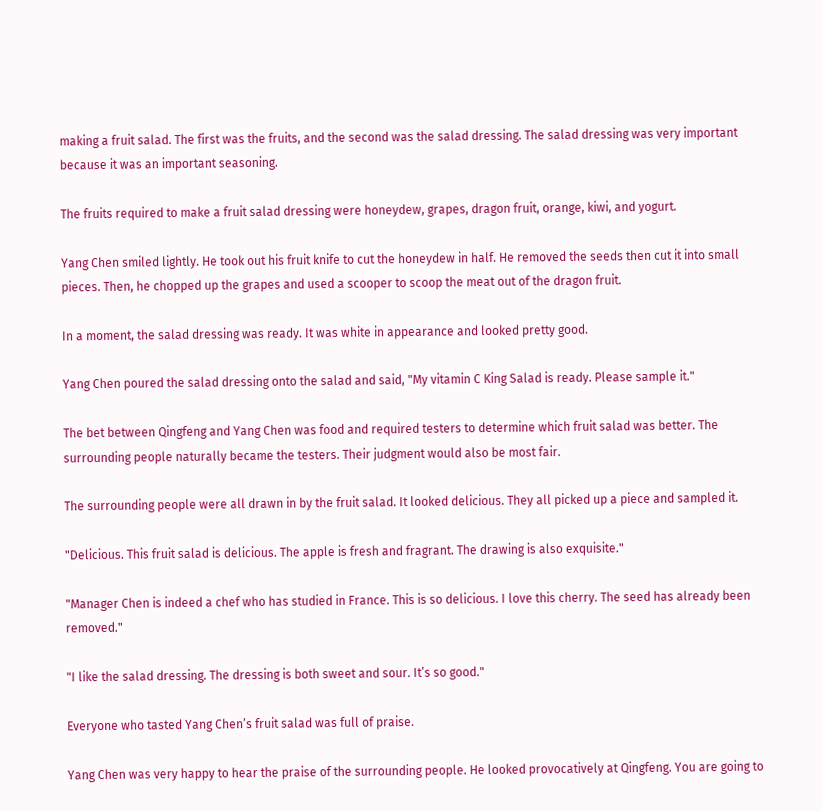making a fruit salad. The first was the fruits, and the second was the salad dressing. The salad dressing was very important because it was an important seasoning.

The fruits required to make a fruit salad dressing were honeydew, grapes, dragon fruit, orange, kiwi, and yogurt.

Yang Chen smiled lightly. He took out his fruit knife to cut the honeydew in half. He removed the seeds then cut it into small pieces. Then, he chopped up the grapes and used a scooper to scoop the meat out of the dragon fruit.

In a moment, the salad dressing was ready. It was white in appearance and looked pretty good.

Yang Chen poured the salad dressing onto the salad and said, "My vitamin C King Salad is ready. Please sample it."

The bet between Qingfeng and Yang Chen was food and required testers to determine which fruit salad was better. The surrounding people naturally became the testers. Their judgment would also be most fair.

The surrounding people were all drawn in by the fruit salad. It looked delicious. They all picked up a piece and sampled it.

"Delicious. This fruit salad is delicious. The apple is fresh and fragrant. The drawing is also exquisite."

"Manager Chen is indeed a chef who has studied in France. This is so delicious. I love this cherry. The seed has already been removed."

"I like the salad dressing. The dressing is both sweet and sour. It’s so good."

Everyone who tasted Yang Chen’s fruit salad was full of praise.

Yang Chen was very happy to hear the praise of the surrounding people. He looked provocatively at Qingfeng. You are going to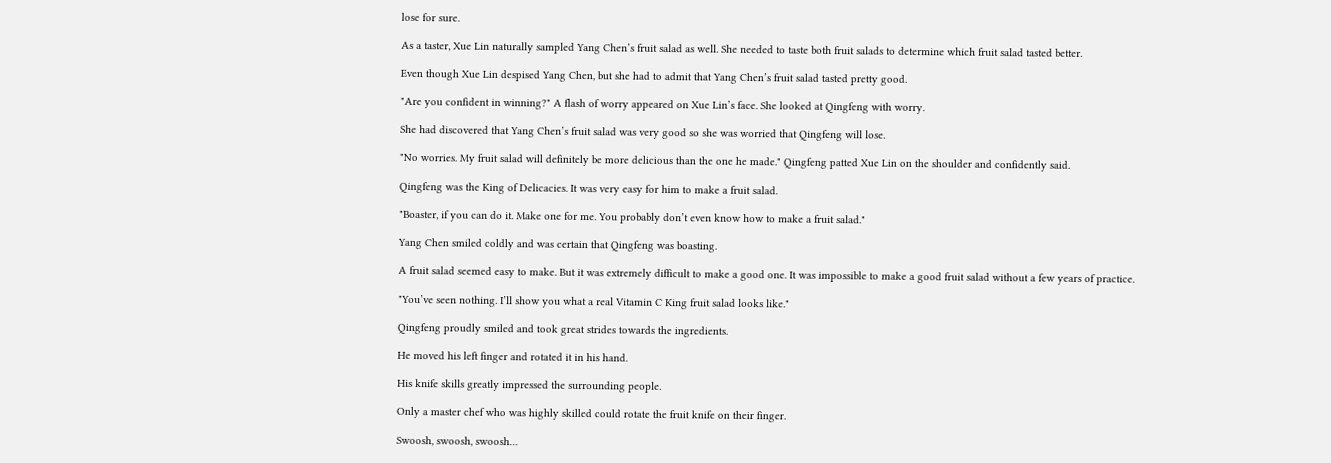lose for sure.

As a taster, Xue Lin naturally sampled Yang Chen’s fruit salad as well. She needed to taste both fruit salads to determine which fruit salad tasted better.

Even though Xue Lin despised Yang Chen, but she had to admit that Yang Chen’s fruit salad tasted pretty good.

"Are you confident in winning?" A flash of worry appeared on Xue Lin’s face. She looked at Qingfeng with worry.

She had discovered that Yang Chen’s fruit salad was very good so she was worried that Qingfeng will lose.

"No worries. My fruit salad will definitely be more delicious than the one he made." Qingfeng patted Xue Lin on the shoulder and confidently said.

Qingfeng was the King of Delicacies. It was very easy for him to make a fruit salad.

"Boaster, if you can do it. Make one for me. You probably don’t even know how to make a fruit salad."

Yang Chen smiled coldly and was certain that Qingfeng was boasting.

A fruit salad seemed easy to make. But it was extremely difficult to make a good one. It was impossible to make a good fruit salad without a few years of practice.

"You’ve seen nothing. I’ll show you what a real Vitamin C King fruit salad looks like."

Qingfeng proudly smiled and took great strides towards the ingredients.

He moved his left finger and rotated it in his hand.

His knife skills greatly impressed the surrounding people.

Only a master chef who was highly skilled could rotate the fruit knife on their finger.

Swoosh, swoosh, swoosh…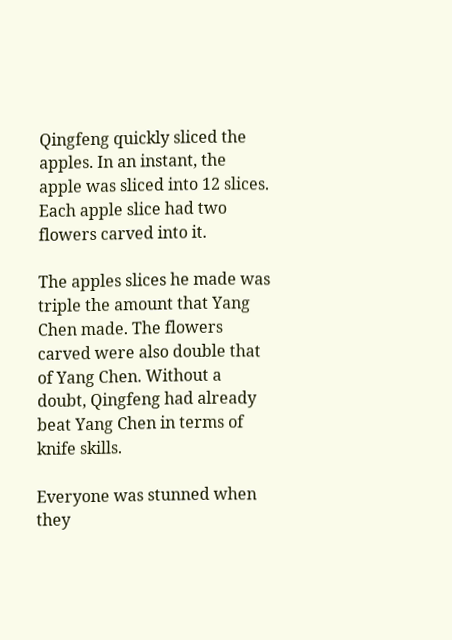Qingfeng quickly sliced the apples. In an instant, the apple was sliced into 12 slices. Each apple slice had two flowers carved into it.

The apples slices he made was triple the amount that Yang Chen made. The flowers carved were also double that of Yang Chen. Without a doubt, Qingfeng had already beat Yang Chen in terms of knife skills.

Everyone was stunned when they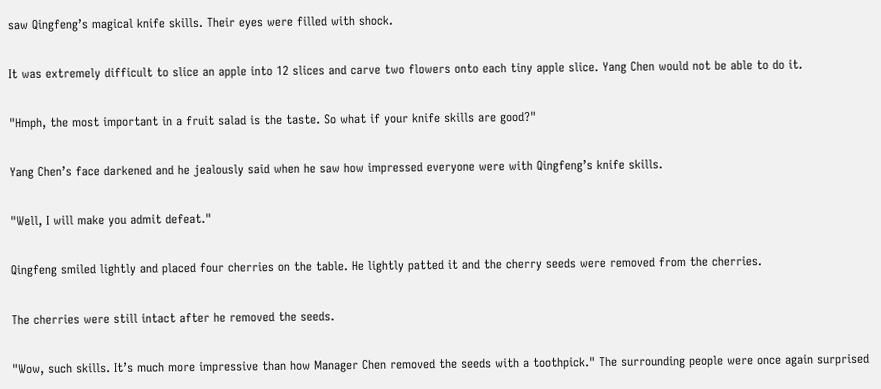saw Qingfeng’s magical knife skills. Their eyes were filled with shock.

It was extremely difficult to slice an apple into 12 slices and carve two flowers onto each tiny apple slice. Yang Chen would not be able to do it.

"Hmph, the most important in a fruit salad is the taste. So what if your knife skills are good?"

Yang Chen’s face darkened and he jealously said when he saw how impressed everyone were with Qingfeng’s knife skills.

"Well, I will make you admit defeat."

Qingfeng smiled lightly and placed four cherries on the table. He lightly patted it and the cherry seeds were removed from the cherries.

The cherries were still intact after he removed the seeds.

"Wow, such skills. It’s much more impressive than how Manager Chen removed the seeds with a toothpick." The surrounding people were once again surprised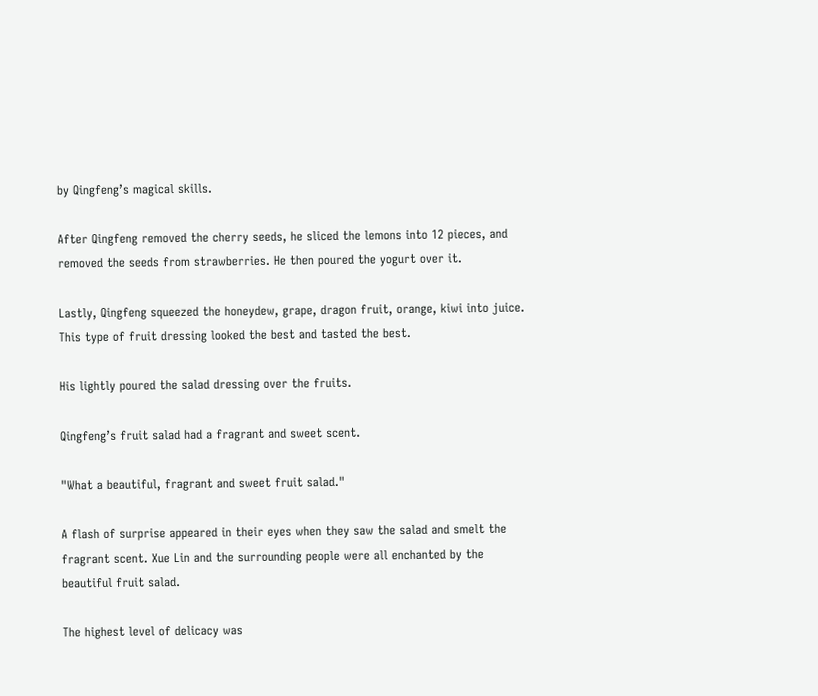by Qingfeng’s magical skills.

After Qingfeng removed the cherry seeds, he sliced the lemons into 12 pieces, and removed the seeds from strawberries. He then poured the yogurt over it.

Lastly, Qingfeng squeezed the honeydew, grape, dragon fruit, orange, kiwi into juice. This type of fruit dressing looked the best and tasted the best.

His lightly poured the salad dressing over the fruits.

Qingfeng’s fruit salad had a fragrant and sweet scent.

"What a beautiful, fragrant and sweet fruit salad."

A flash of surprise appeared in their eyes when they saw the salad and smelt the fragrant scent. Xue Lin and the surrounding people were all enchanted by the beautiful fruit salad.

The highest level of delicacy was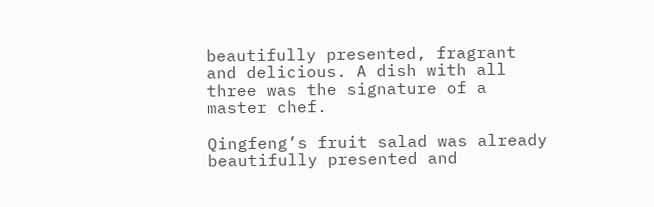beautifully presented, fragrant and delicious. A dish with all three was the signature of a master chef.

Qingfeng’s fruit salad was already beautifully presented and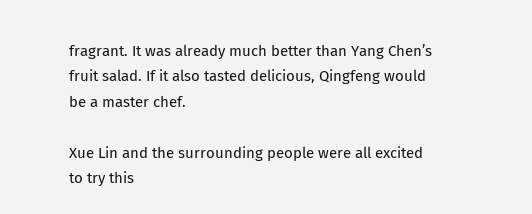fragrant. It was already much better than Yang Chen’s fruit salad. If it also tasted delicious, Qingfeng would be a master chef.

Xue Lin and the surrounding people were all excited to try this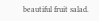beautiful fruit salad.